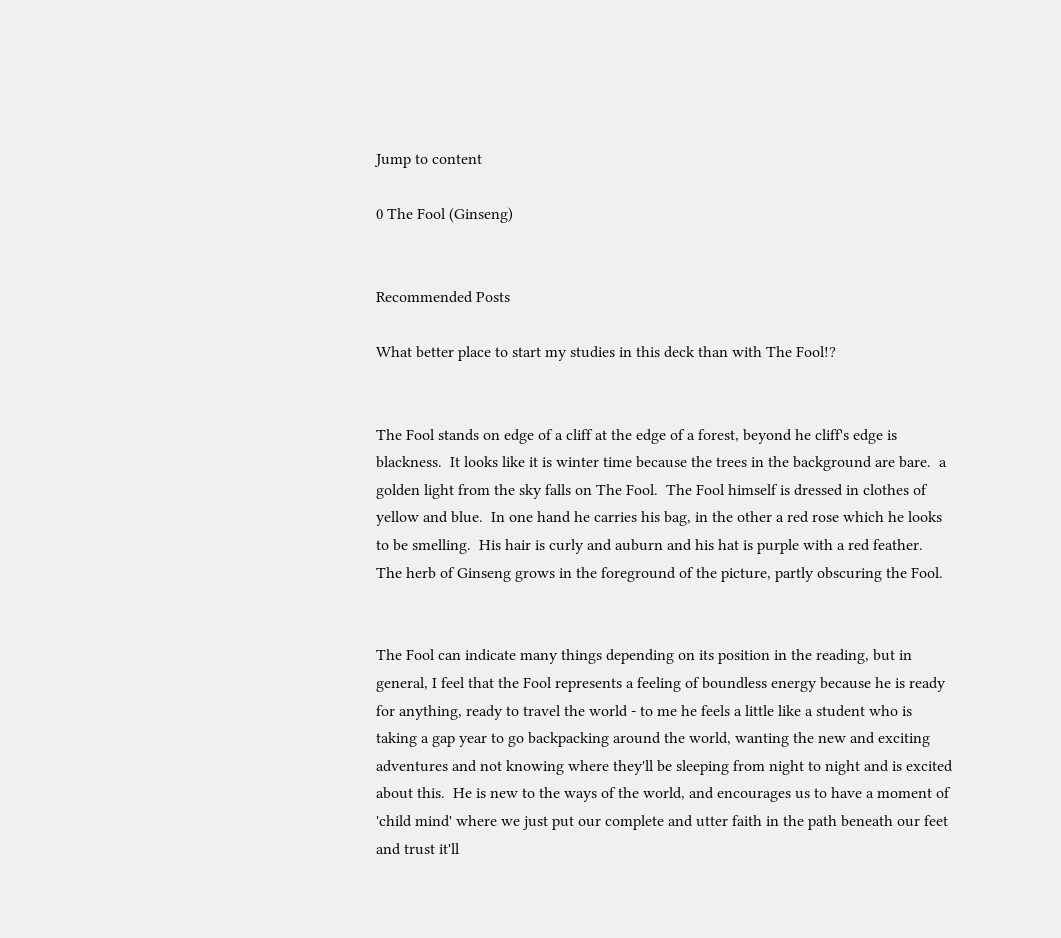Jump to content

0 The Fool (Ginseng)


Recommended Posts

What better place to start my studies in this deck than with The Fool!?


The Fool stands on edge of a cliff at the edge of a forest, beyond he cliff's edge is blackness.  It looks like it is winter time because the trees in the background are bare.  a golden light from the sky falls on The Fool.  The Fool himself is dressed in clothes of yellow and blue.  In one hand he carries his bag, in the other a red rose which he looks to be smelling.  His hair is curly and auburn and his hat is purple with a red feather.  The herb of Ginseng grows in the foreground of the picture, partly obscuring the Fool.


The Fool can indicate many things depending on its position in the reading, but in general, I feel that the Fool represents a feeling of boundless energy because he is ready for anything, ready to travel the world - to me he feels a little like a student who is taking a gap year to go backpacking around the world, wanting the new and exciting adventures and not knowing where they'll be sleeping from night to night and is excited about this.  He is new to the ways of the world, and encourages us to have a moment of 'child mind' where we just put our complete and utter faith in the path beneath our feet and trust it'll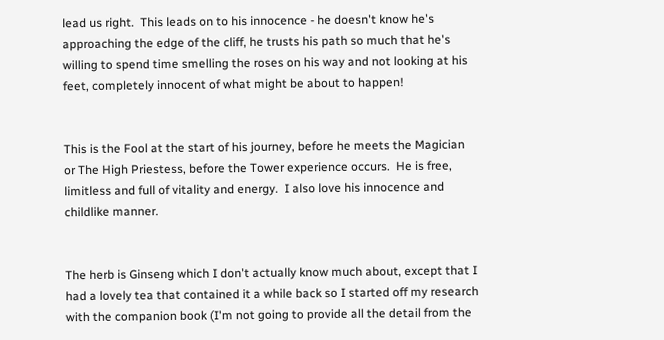lead us right.  This leads on to his innocence - he doesn't know he's approaching the edge of the cliff, he trusts his path so much that he's willing to spend time smelling the roses on his way and not looking at his feet, completely innocent of what might be about to happen!


This is the Fool at the start of his journey, before he meets the Magician or The High Priestess, before the Tower experience occurs.  He is free, limitless and full of vitality and energy.  I also love his innocence and childlike manner.


The herb is Ginseng which I don't actually know much about, except that I had a lovely tea that contained it a while back so I started off my research with the companion book (I'm not going to provide all the detail from the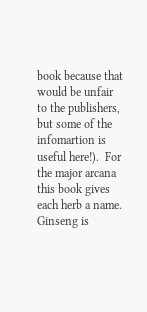book because that would be unfair to the publishers, but some of the infomartion is useful here!).  For the major arcana this book gives each herb a name.  Ginseng is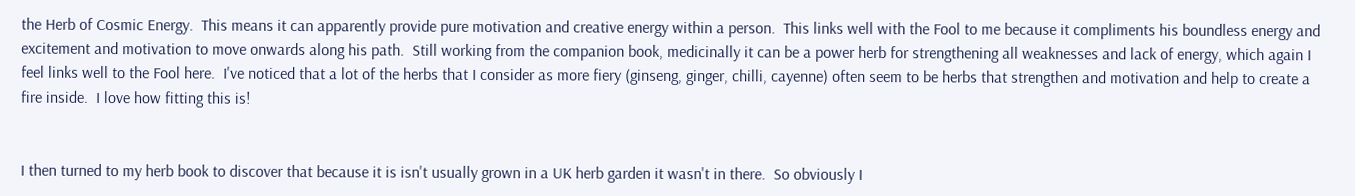the Herb of Cosmic Energy.  This means it can apparently provide pure motivation and creative energy within a person.  This links well with the Fool to me because it compliments his boundless energy and excitement and motivation to move onwards along his path.  Still working from the companion book, medicinally it can be a power herb for strengthening all weaknesses and lack of energy, which again I feel links well to the Fool here.  I've noticed that a lot of the herbs that I consider as more fiery (ginseng, ginger, chilli, cayenne) often seem to be herbs that strengthen and motivation and help to create a fire inside.  I love how fitting this is!


I then turned to my herb book to discover that because it is isn't usually grown in a UK herb garden it wasn't in there.  So obviously I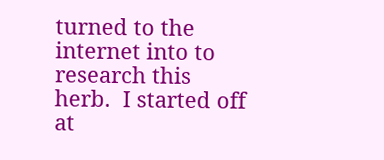turned to the internet into to research this herb.  I started off at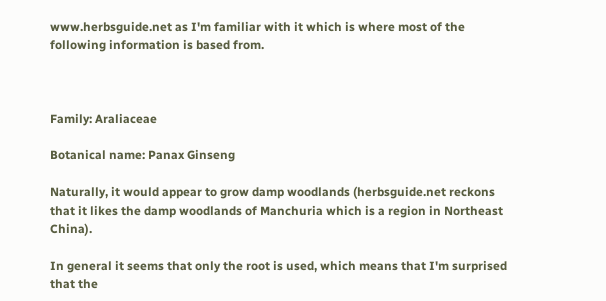www.herbsguide.net as I'm familiar with it which is where most of the following information is based from.



Family: Araliaceae

Botanical name: Panax Ginseng

Naturally, it would appear to grow damp woodlands (herbsguide.net reckons that it likes the damp woodlands of Manchuria which is a region in Northeast China).

In general it seems that only the root is used, which means that I'm surprised that the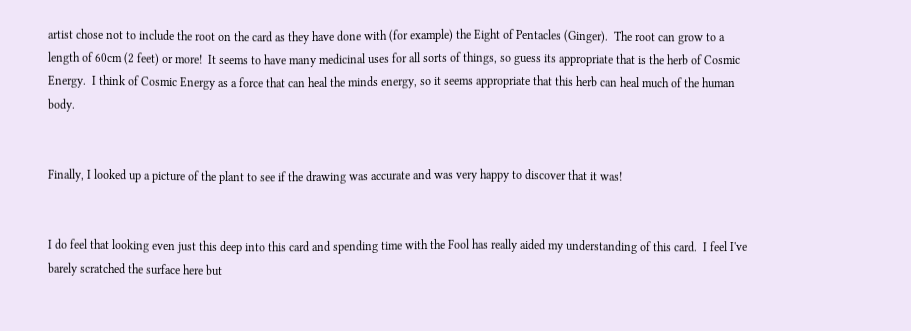artist chose not to include the root on the card as they have done with (for example) the Eight of Pentacles (Ginger).  The root can grow to a length of 60cm (2 feet) or more!  It seems to have many medicinal uses for all sorts of things, so guess its appropriate that is the herb of Cosmic Energy.  I think of Cosmic Energy as a force that can heal the minds energy, so it seems appropriate that this herb can heal much of the human body.


Finally, I looked up a picture of the plant to see if the drawing was accurate and was very happy to discover that it was!


I do feel that looking even just this deep into this card and spending time with the Fool has really aided my understanding of this card.  I feel I've barely scratched the surface here but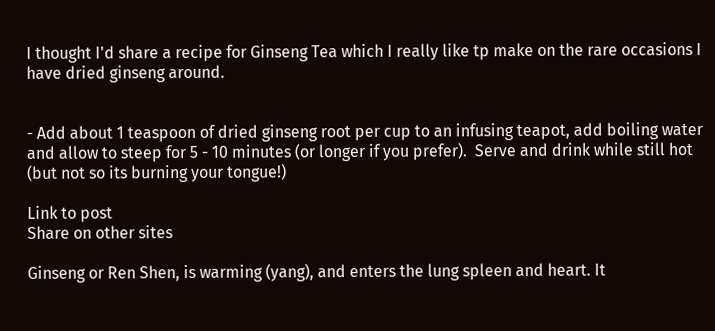I thought I'd share a recipe for Ginseng Tea which I really like tp make on the rare occasions I have dried ginseng around.


- Add about 1 teaspoon of dried ginseng root per cup to an infusing teapot, add boiling water and allow to steep for 5 - 10 minutes (or longer if you prefer).  Serve and drink while still hot (but not so its burning your tongue!)

Link to post
Share on other sites

Ginseng or Ren Shen, is warming (yang), and enters the lung spleen and heart. It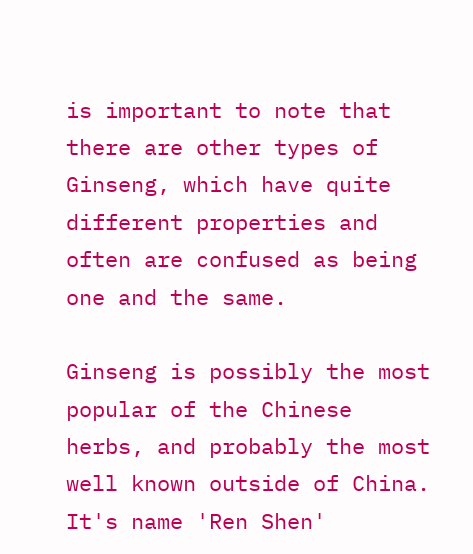is important to note that there are other types of Ginseng, which have quite different properties and often are confused as being one and the same.

Ginseng is possibly the most popular of the Chinese herbs, and probably the most well known outside of China. It's name 'Ren Shen'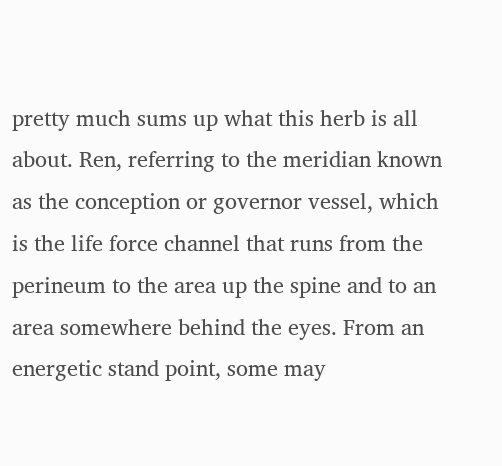pretty much sums up what this herb is all about. Ren, referring to the meridian known as the conception or governor vessel, which is the life force channel that runs from the perineum to the area up the spine and to an area somewhere behind the eyes. From an energetic stand point, some may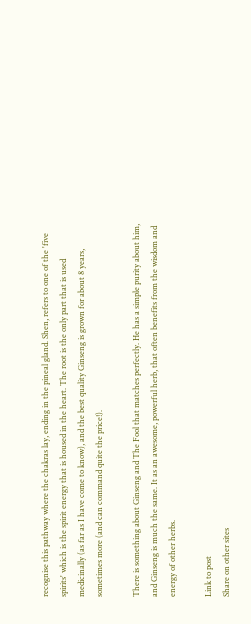recognise this pathway where the chakras lay, ending in the pineal gland. Shen, refers to one of the 'five spirits' which is the spirit energy that is housed in the heart. The root is the only part that is used medicinally (as far as I have come to know), and the best quality Ginseng is grown for about 8 years, sometimes more (and can command quite the price!).

There is something about Ginseng and The Fool that matches perfectly. He has a simple purity about him, and Ginseng is much the same. It as an awesome, powerful herb, that often benefits from the wisdom and energy of other herbs.

Link to post
Share on other sites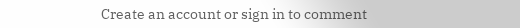Create an account or sign in to comment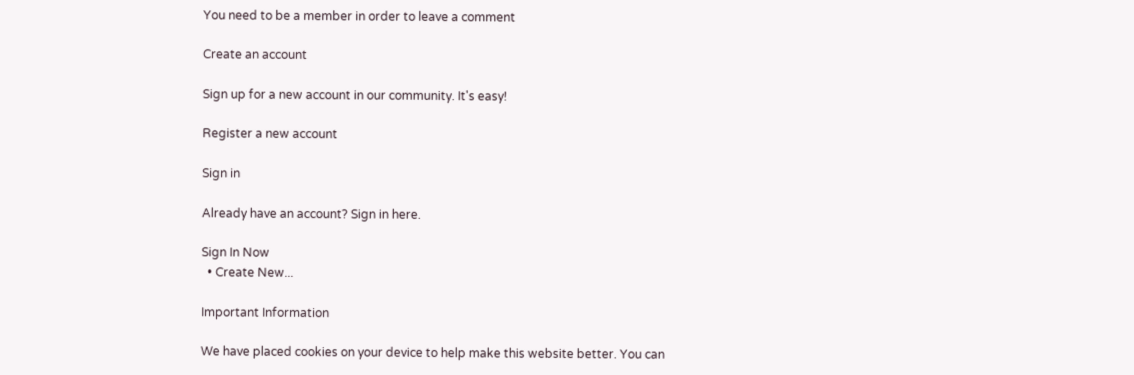You need to be a member in order to leave a comment

Create an account

Sign up for a new account in our community. It's easy!

Register a new account

Sign in

Already have an account? Sign in here.

Sign In Now
  • Create New...

Important Information

We have placed cookies on your device to help make this website better. You can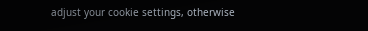adjust your cookie settings, otherwise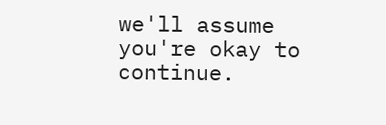we'll assume you're okay to continue.